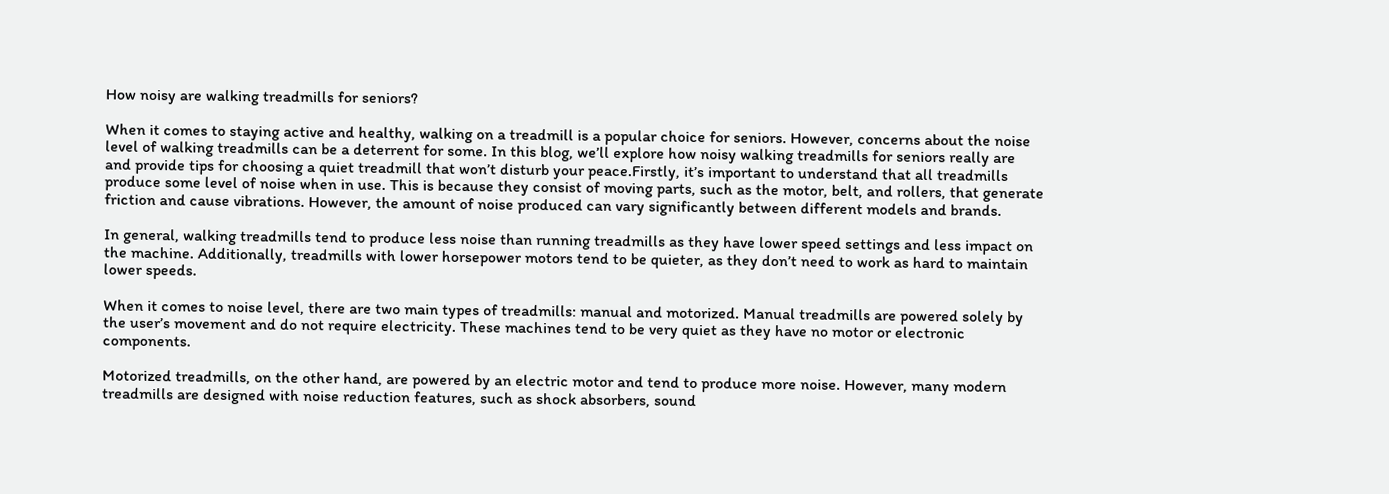How noisy are walking treadmills for seniors?

When it comes to staying active and healthy, walking on a treadmill is a popular choice for seniors. However, concerns about the noise level of walking treadmills can be a deterrent for some. In this blog, we’ll explore how noisy walking treadmills for seniors really are and provide tips for choosing a quiet treadmill that won’t disturb your peace.Firstly, it’s important to understand that all treadmills produce some level of noise when in use. This is because they consist of moving parts, such as the motor, belt, and rollers, that generate friction and cause vibrations. However, the amount of noise produced can vary significantly between different models and brands.

In general, walking treadmills tend to produce less noise than running treadmills as they have lower speed settings and less impact on the machine. Additionally, treadmills with lower horsepower motors tend to be quieter, as they don’t need to work as hard to maintain lower speeds.

When it comes to noise level, there are two main types of treadmills: manual and motorized. Manual treadmills are powered solely by the user’s movement and do not require electricity. These machines tend to be very quiet as they have no motor or electronic components.

Motorized treadmills, on the other hand, are powered by an electric motor and tend to produce more noise. However, many modern treadmills are designed with noise reduction features, such as shock absorbers, sound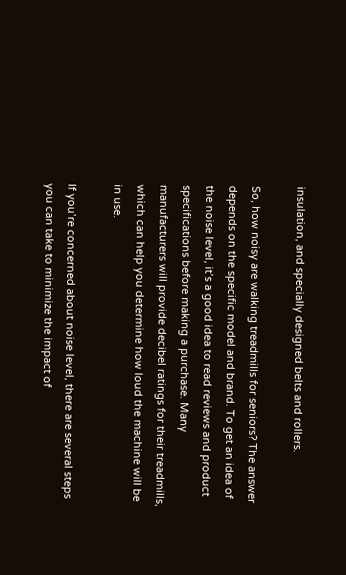insulation, and specially designed belts and rollers.

So, how noisy are walking treadmills for seniors? The answer depends on the specific model and brand. To get an idea of the noise level, it’s a good idea to read reviews and product specifications before making a purchase. Many manufacturers will provide decibel ratings for their treadmills, which can help you determine how loud the machine will be in use.

If you’re concerned about noise level, there are several steps you can take to minimize the impact of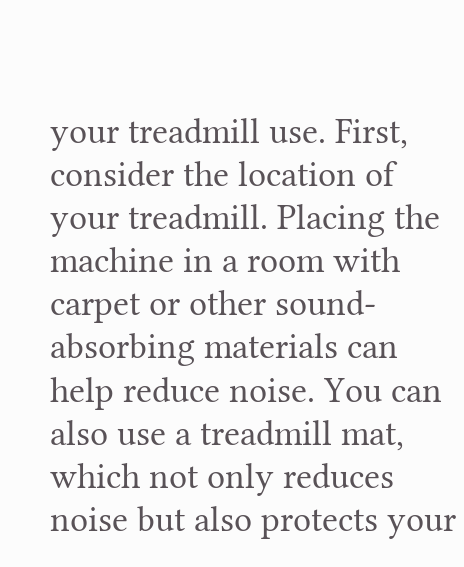your treadmill use. First, consider the location of your treadmill. Placing the machine in a room with carpet or other sound-absorbing materials can help reduce noise. You can also use a treadmill mat, which not only reduces noise but also protects your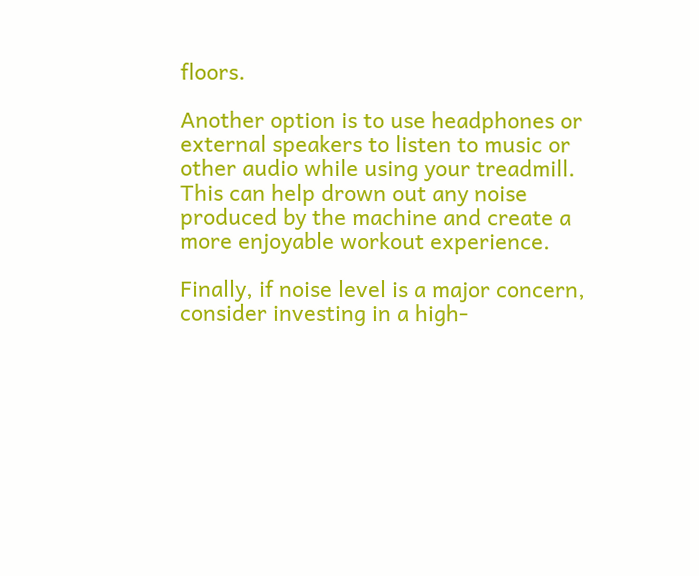floors.

Another option is to use headphones or external speakers to listen to music or other audio while using your treadmill. This can help drown out any noise produced by the machine and create a more enjoyable workout experience.

Finally, if noise level is a major concern, consider investing in a high-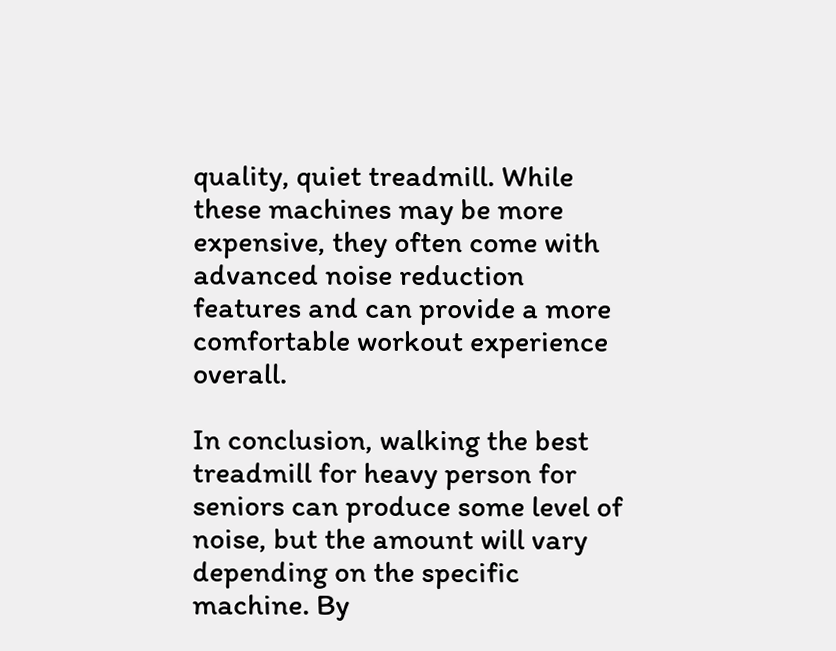quality, quiet treadmill. While these machines may be more expensive, they often come with advanced noise reduction features and can provide a more comfortable workout experience overall.

In conclusion, walking the best treadmill for heavy person for seniors can produce some level of noise, but the amount will vary depending on the specific machine. By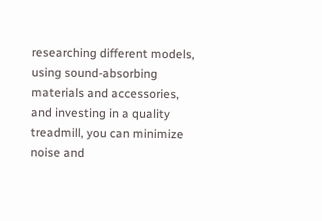researching different models, using sound-absorbing materials and accessories, and investing in a quality treadmill, you can minimize noise and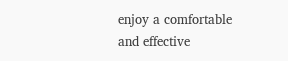enjoy a comfortable and effective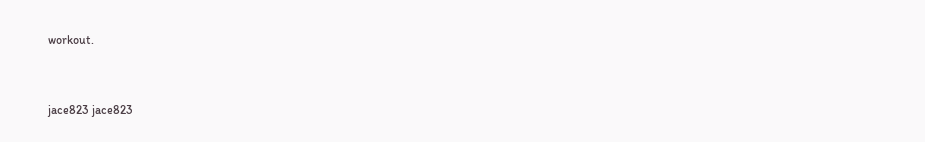workout.



jace823 jace823